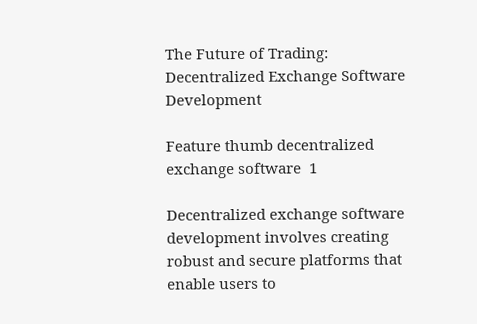The Future of Trading: Decentralized Exchange Software Development

Feature thumb decentralized exchange software  1

Decentralized exchange software development involves creating robust and secure platforms that enable users to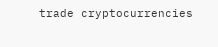trade cryptocurrencies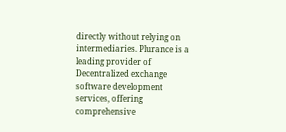directly without relying on intermediaries. Plurance is a leading provider of Decentralized exchange software development services, offering comprehensive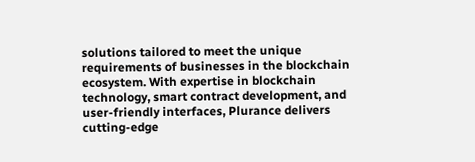solutions tailored to meet the unique requirements of businesses in the blockchain ecosystem. With expertise in blockchain technology, smart contract development, and user-friendly interfaces, Plurance delivers cutting-edge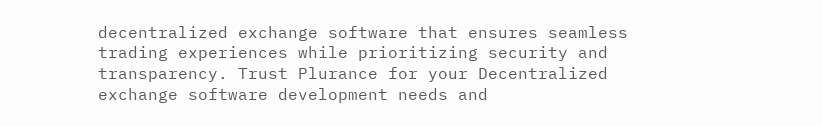decentralized exchange software that ensures seamless trading experiences while prioritizing security and transparency. Trust Plurance for your Decentralized exchange software development needs and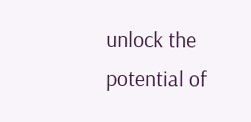unlock the potential of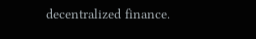decentralized finance.